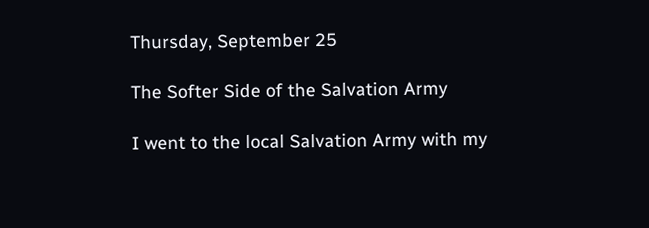Thursday, September 25

The Softer Side of the Salvation Army

I went to the local Salvation Army with my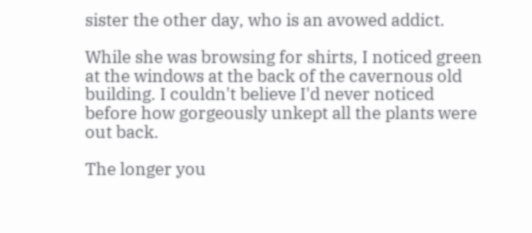sister the other day, who is an avowed addict.

While she was browsing for shirts, I noticed green at the windows at the back of the cavernous old building. I couldn't believe I'd never noticed before how gorgeously unkept all the plants were out back.

The longer you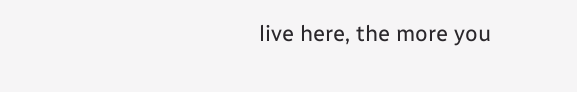live here, the more you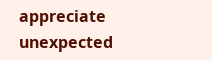appreciate unexpected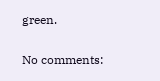green.

No comments: